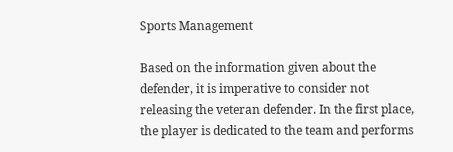Sports Management

Based on the information given about the defender, it is imperative to consider not releasing the veteran defender. In the first place, the player is dedicated to the team and performs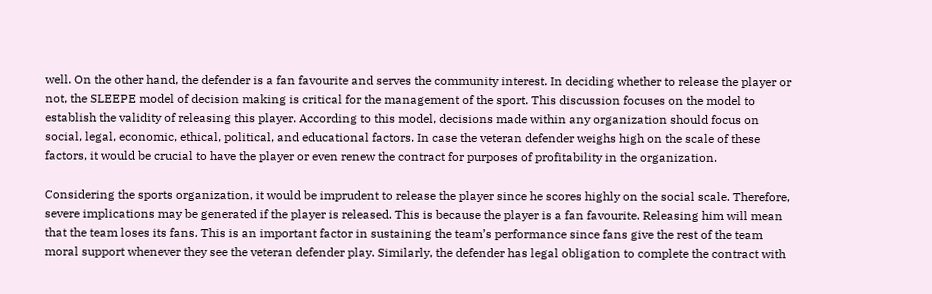well. On the other hand, the defender is a fan favourite and serves the community interest. In deciding whether to release the player or not, the SLEEPE model of decision making is critical for the management of the sport. This discussion focuses on the model to establish the validity of releasing this player. According to this model, decisions made within any organization should focus on social, legal, economic, ethical, political, and educational factors. In case the veteran defender weighs high on the scale of these factors, it would be crucial to have the player or even renew the contract for purposes of profitability in the organization.

Considering the sports organization, it would be imprudent to release the player since he scores highly on the social scale. Therefore, severe implications may be generated if the player is released. This is because the player is a fan favourite. Releasing him will mean that the team loses its fans. This is an important factor in sustaining the team’s performance since fans give the rest of the team moral support whenever they see the veteran defender play. Similarly, the defender has legal obligation to complete the contract with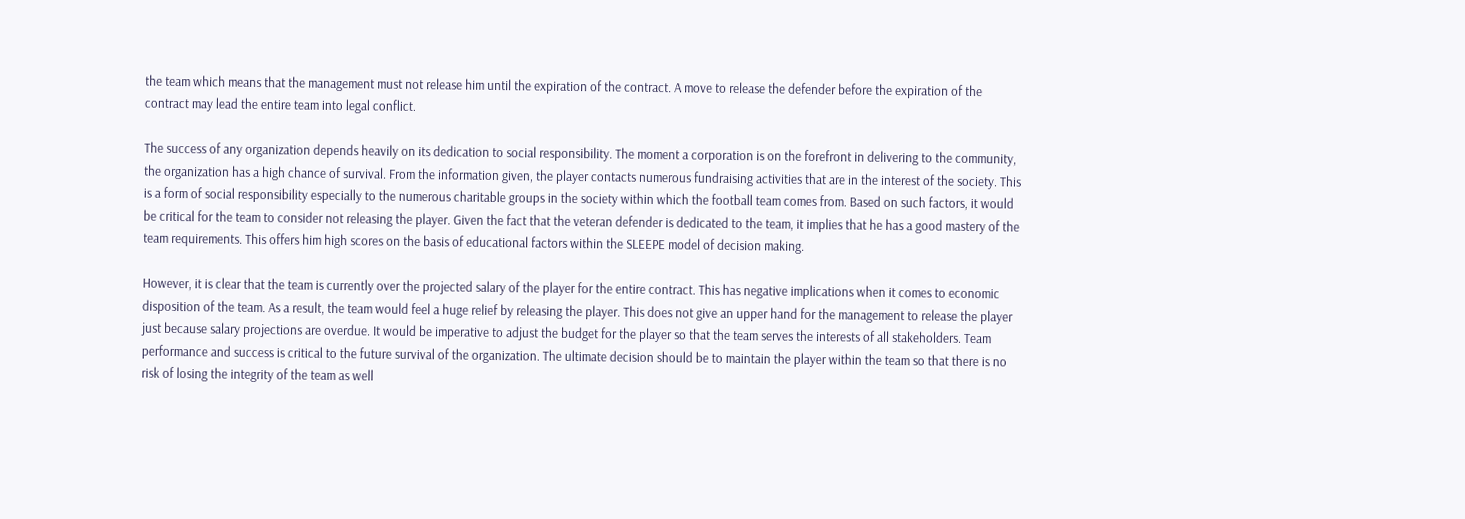the team which means that the management must not release him until the expiration of the contract. A move to release the defender before the expiration of the contract may lead the entire team into legal conflict.

The success of any organization depends heavily on its dedication to social responsibility. The moment a corporation is on the forefront in delivering to the community, the organization has a high chance of survival. From the information given, the player contacts numerous fundraising activities that are in the interest of the society. This is a form of social responsibility especially to the numerous charitable groups in the society within which the football team comes from. Based on such factors, it would be critical for the team to consider not releasing the player. Given the fact that the veteran defender is dedicated to the team, it implies that he has a good mastery of the team requirements. This offers him high scores on the basis of educational factors within the SLEEPE model of decision making.

However, it is clear that the team is currently over the projected salary of the player for the entire contract. This has negative implications when it comes to economic disposition of the team. As a result, the team would feel a huge relief by releasing the player. This does not give an upper hand for the management to release the player just because salary projections are overdue. It would be imperative to adjust the budget for the player so that the team serves the interests of all stakeholders. Team performance and success is critical to the future survival of the organization. The ultimate decision should be to maintain the player within the team so that there is no risk of losing the integrity of the team as well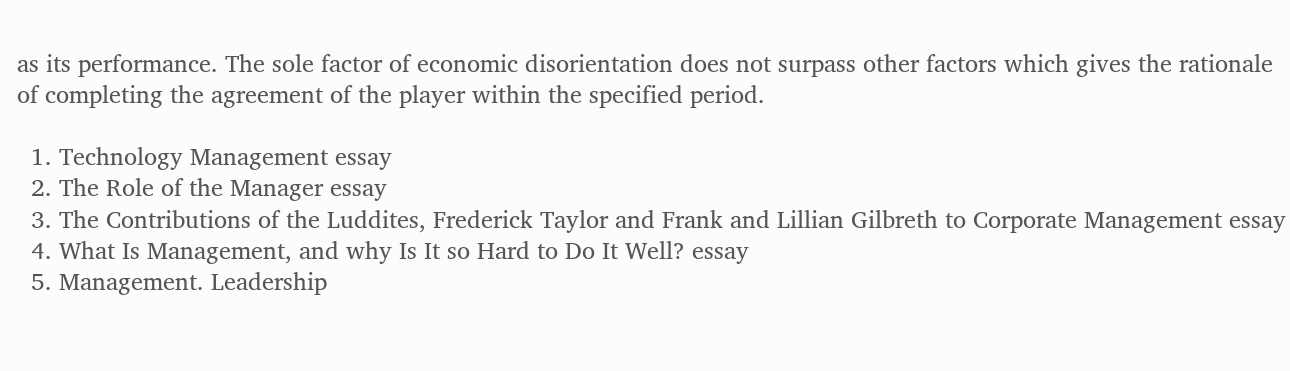as its performance. The sole factor of economic disorientation does not surpass other factors which gives the rationale of completing the agreement of the player within the specified period.

  1. Technology Management essay
  2. The Role of the Manager essay
  3. The Contributions of the Luddites, Frederick Taylor and Frank and Lillian Gilbreth to Corporate Management essay
  4. What Is Management, and why Is It so Hard to Do It Well? essay
  5. Management. Leadership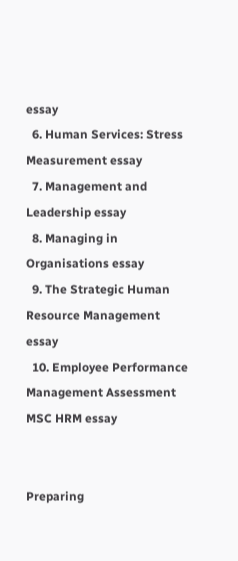essay
  6. Human Services: Stress Measurement essay
  7. Management and Leadership essay
  8. Managing in Organisations essay
  9. The Strategic Human Resource Management essay
  10. Employee Performance Management Assessment MSC HRM essay


Preparing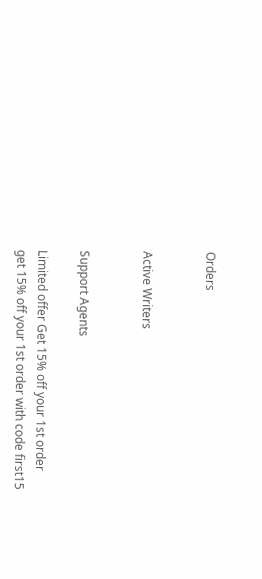Orders


Active Writers


Support Agents

Limited offer Get 15% off your 1st order
get 15% off your 1st order with code first15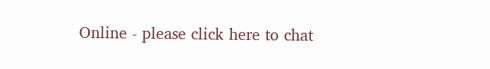Online - please click here to chat